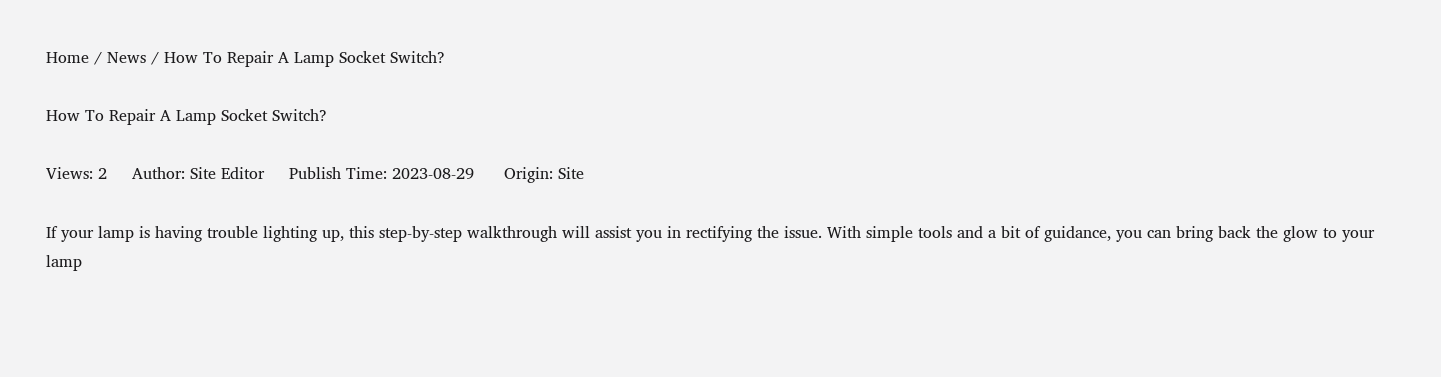Home / News / How To Repair A Lamp Socket Switch?

How To Repair A Lamp Socket Switch?

Views: 2     Author: Site Editor     Publish Time: 2023-08-29      Origin: Site

If your lamp is having trouble lighting up, this step-by-step walkthrough will assist you in rectifying the issue. With simple tools and a bit of guidance, you can bring back the glow to your lamp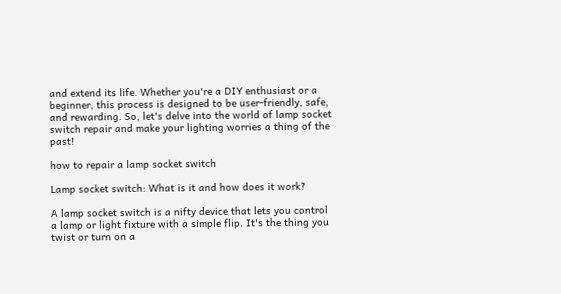and extend its life. Whether you're a DIY enthusiast or a beginner, this process is designed to be user-friendly, safe, and rewarding. So, let's delve into the world of lamp socket switch repair and make your lighting worries a thing of the past!

how to repair a lamp socket switch

Lamp socket switch: What is it and how does it work?

A lamp socket switch is a nifty device that lets you control a lamp or light fixture with a simple flip. It's the thing you twist or turn on a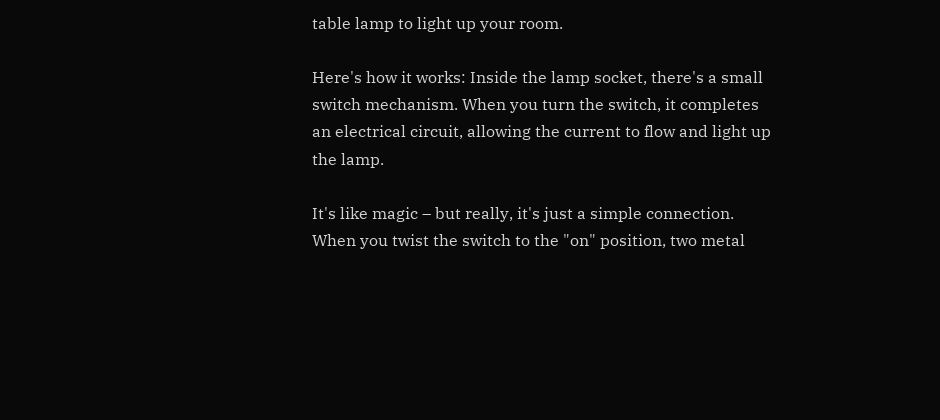table lamp to light up your room.

Here's how it works: Inside the lamp socket, there's a small switch mechanism. When you turn the switch, it completes an electrical circuit, allowing the current to flow and light up the lamp.

It's like magic – but really, it's just a simple connection. When you twist the switch to the "on" position, two metal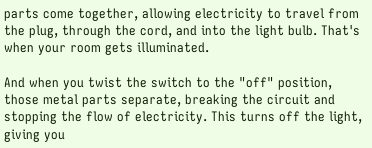parts come together, allowing electricity to travel from the plug, through the cord, and into the light bulb. That's when your room gets illuminated.

And when you twist the switch to the "off" position, those metal parts separate, breaking the circuit and stopping the flow of electricity. This turns off the light, giving you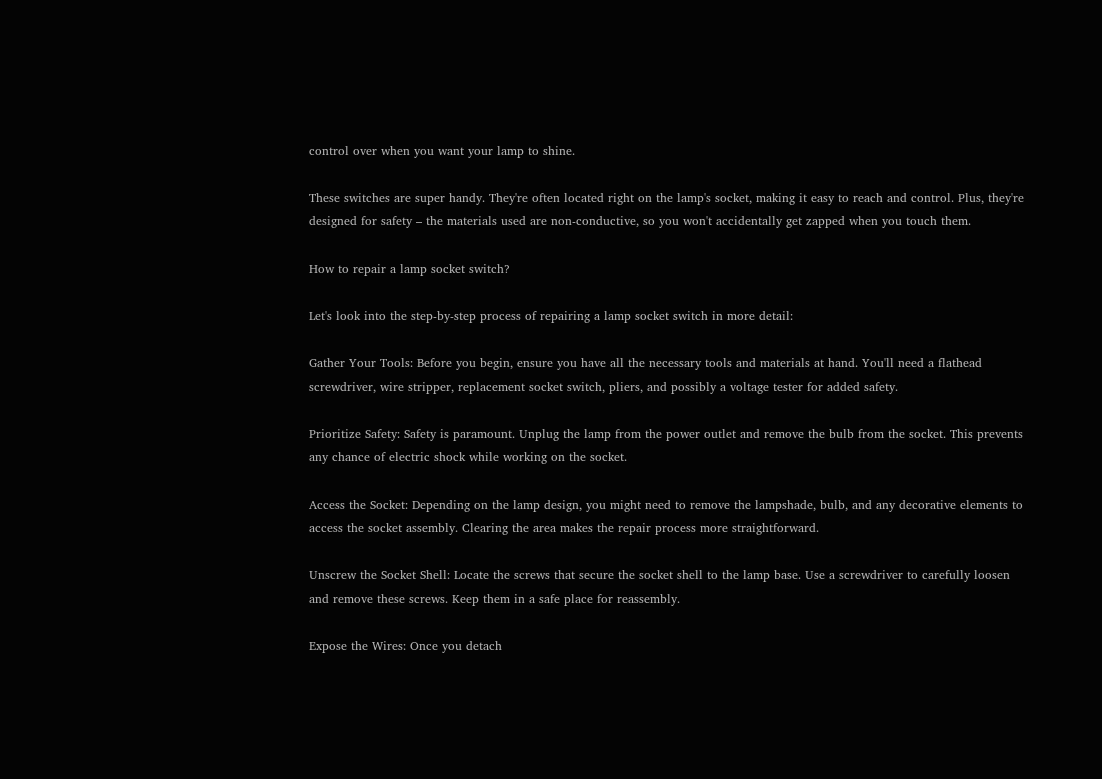control over when you want your lamp to shine.

These switches are super handy. They're often located right on the lamp's socket, making it easy to reach and control. Plus, they're designed for safety – the materials used are non-conductive, so you won't accidentally get zapped when you touch them.

How to repair a lamp socket switch?

Let's look into the step-by-step process of repairing a lamp socket switch in more detail:

Gather Your Tools: Before you begin, ensure you have all the necessary tools and materials at hand. You'll need a flathead screwdriver, wire stripper, replacement socket switch, pliers, and possibly a voltage tester for added safety.

Prioritize Safety: Safety is paramount. Unplug the lamp from the power outlet and remove the bulb from the socket. This prevents any chance of electric shock while working on the socket.

Access the Socket: Depending on the lamp design, you might need to remove the lampshade, bulb, and any decorative elements to access the socket assembly. Clearing the area makes the repair process more straightforward.

Unscrew the Socket Shell: Locate the screws that secure the socket shell to the lamp base. Use a screwdriver to carefully loosen and remove these screws. Keep them in a safe place for reassembly.

Expose the Wires: Once you detach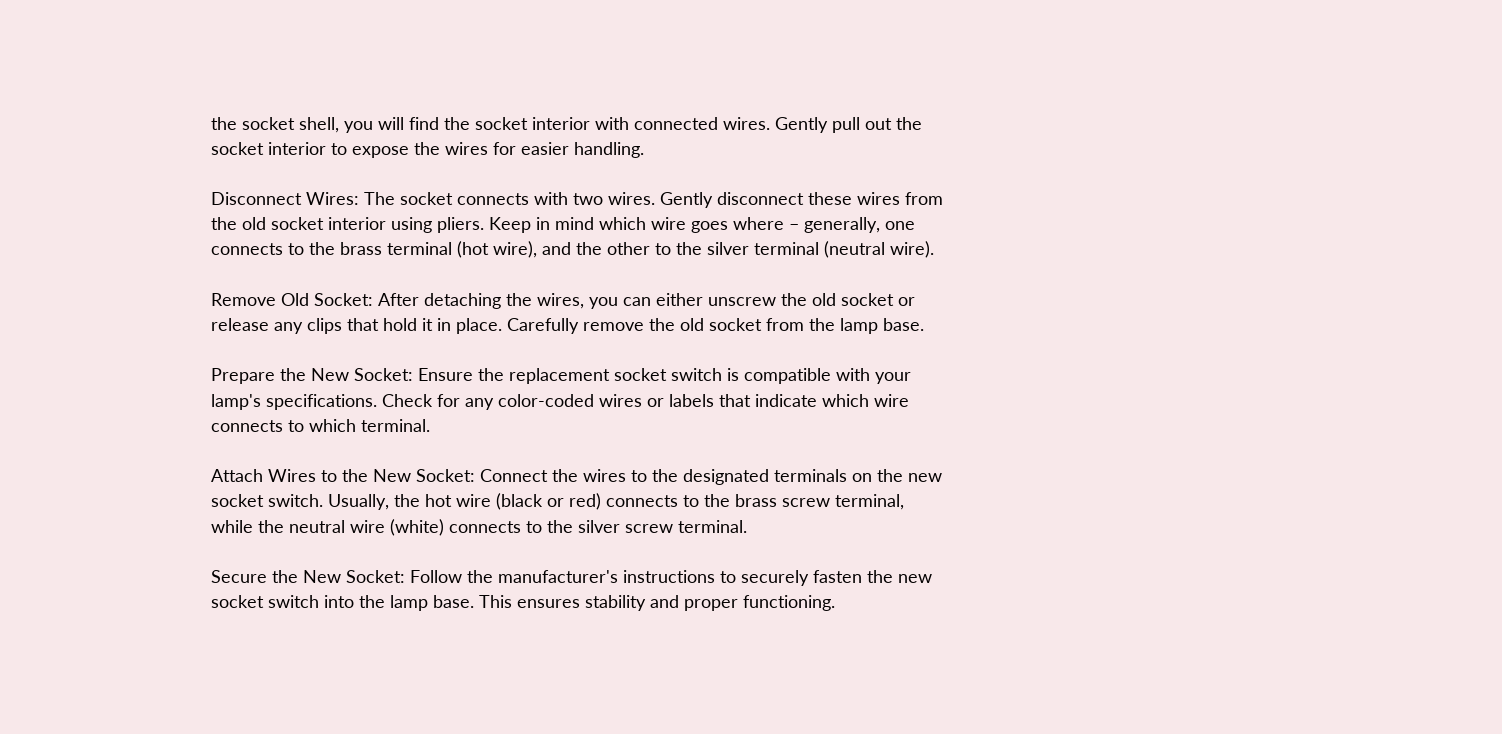the socket shell, you will find the socket interior with connected wires. Gently pull out the socket interior to expose the wires for easier handling.

Disconnect Wires: The socket connects with two wires. Gently disconnect these wires from the old socket interior using pliers. Keep in mind which wire goes where – generally, one connects to the brass terminal (hot wire), and the other to the silver terminal (neutral wire).

Remove Old Socket: After detaching the wires, you can either unscrew the old socket or release any clips that hold it in place. Carefully remove the old socket from the lamp base.

Prepare the New Socket: Ensure the replacement socket switch is compatible with your lamp's specifications. Check for any color-coded wires or labels that indicate which wire connects to which terminal.

Attach Wires to the New Socket: Connect the wires to the designated terminals on the new socket switch. Usually, the hot wire (black or red) connects to the brass screw terminal, while the neutral wire (white) connects to the silver screw terminal.

Secure the New Socket: Follow the manufacturer's instructions to securely fasten the new socket switch into the lamp base. This ensures stability and proper functioning.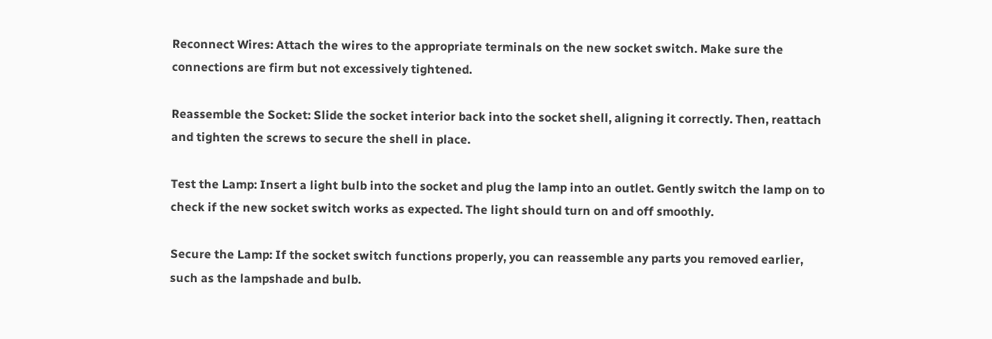Reconnect Wires: Attach the wires to the appropriate terminals on the new socket switch. Make sure the connections are firm but not excessively tightened.

Reassemble the Socket: Slide the socket interior back into the socket shell, aligning it correctly. Then, reattach and tighten the screws to secure the shell in place.

Test the Lamp: Insert a light bulb into the socket and plug the lamp into an outlet. Gently switch the lamp on to check if the new socket switch works as expected. The light should turn on and off smoothly.

Secure the Lamp: If the socket switch functions properly, you can reassemble any parts you removed earlier, such as the lampshade and bulb.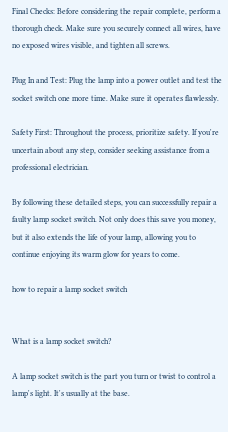Final Checks: Before considering the repair complete, perform a thorough check. Make sure you securely connect all wires, have no exposed wires visible, and tighten all screws.

Plug In and Test: Plug the lamp into a power outlet and test the socket switch one more time. Make sure it operates flawlessly.

Safety First: Throughout the process, prioritize safety. If you're uncertain about any step, consider seeking assistance from a professional electrician.

By following these detailed steps, you can successfully repair a faulty lamp socket switch. Not only does this save you money, but it also extends the life of your lamp, allowing you to continue enjoying its warm glow for years to come.

how to repair a lamp socket switch


What is a lamp socket switch?

A lamp socket switch is the part you turn or twist to control a lamp's light. It's usually at the base.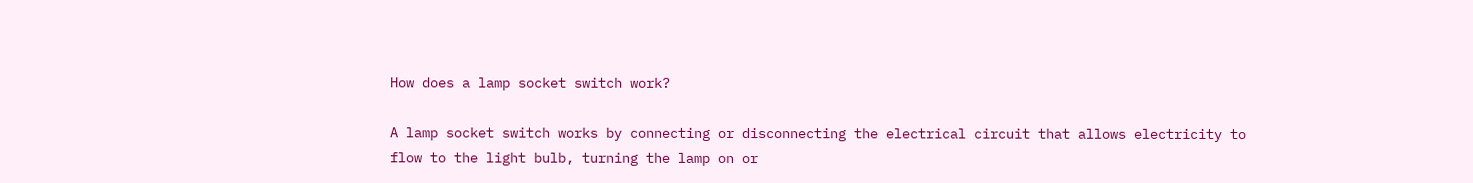How does a lamp socket switch work?

A lamp socket switch works by connecting or disconnecting the electrical circuit that allows electricity to flow to the light bulb, turning the lamp on or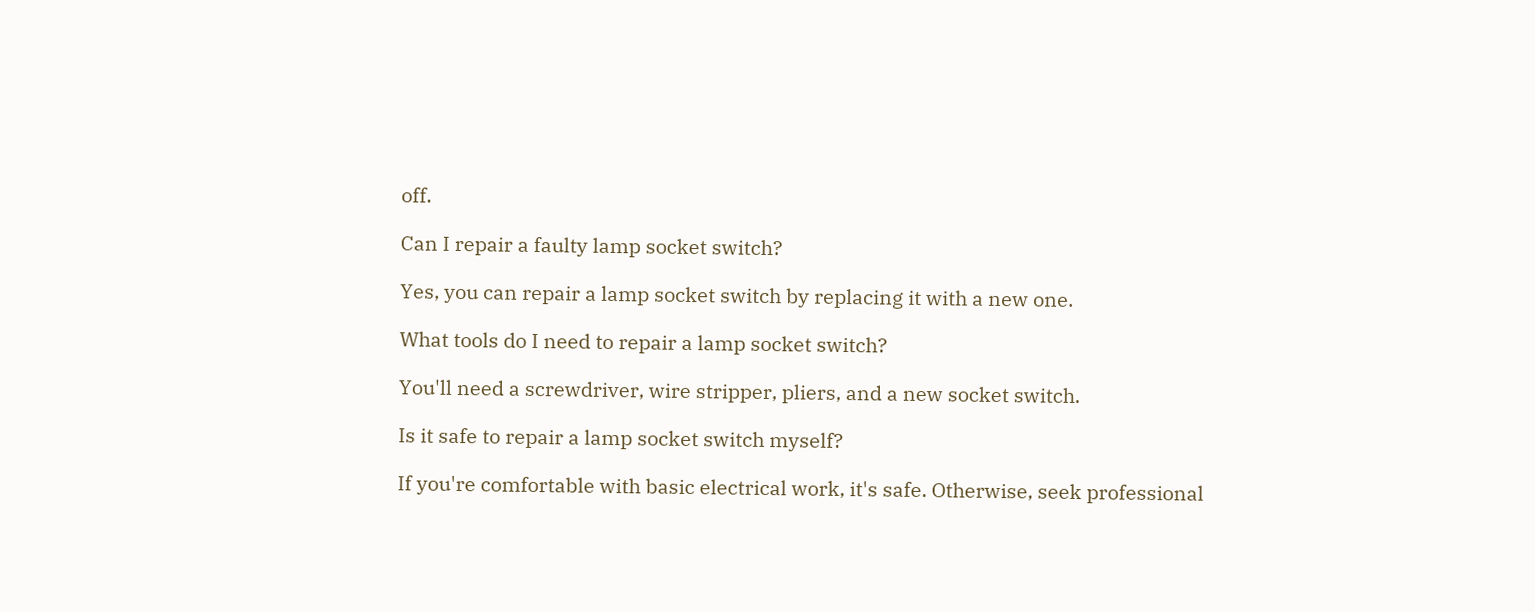off.

Can I repair a faulty lamp socket switch?

Yes, you can repair a lamp socket switch by replacing it with a new one.

What tools do I need to repair a lamp socket switch?

You'll need a screwdriver, wire stripper, pliers, and a new socket switch.

Is it safe to repair a lamp socket switch myself?

If you're comfortable with basic electrical work, it's safe. Otherwise, seek professional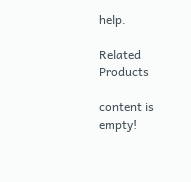help.

Related Products

content is empty!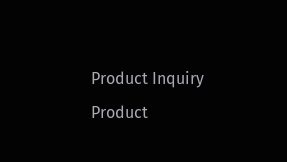Product Inquiry
Product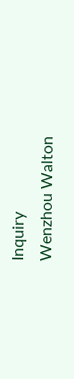Inquiry
Wenzhou Walton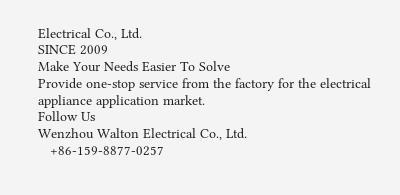Electrical Co., Ltd.
SINCE 2009
Make Your Needs Easier To Solve
Provide one-stop service from the factory for the electrical appliance application market.
Follow Us
Wenzhou Walton Electrical Co., Ltd.
   +86-159-8877-0257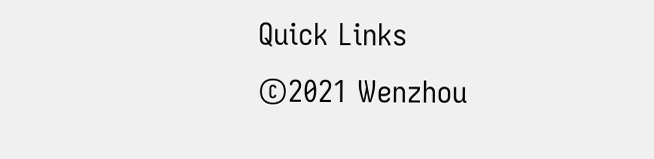Quick Links
©2021 Wenzhou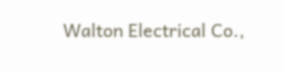Walton Electrical Co.,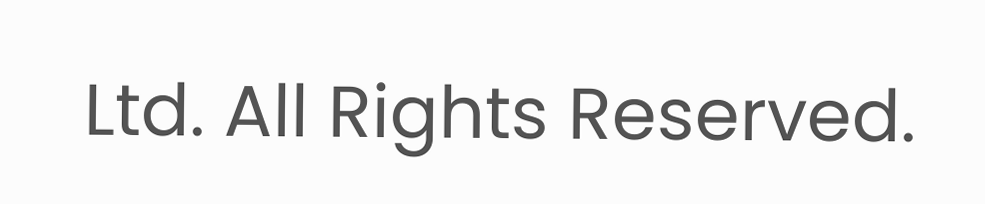Ltd. All Rights Reserved.